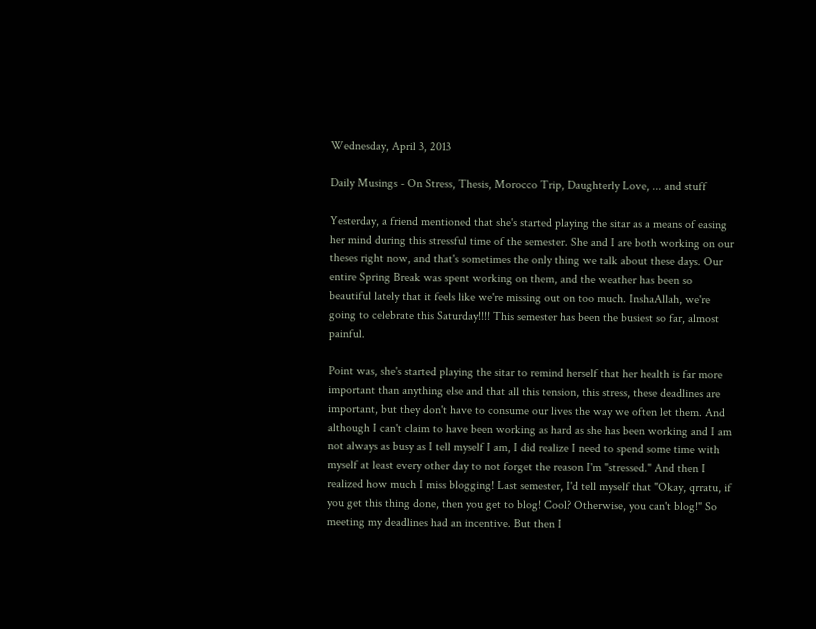Wednesday, April 3, 2013

Daily Musings - On Stress, Thesis, Morocco Trip, Daughterly Love, ... and stuff

Yesterday, a friend mentioned that she's started playing the sitar as a means of easing her mind during this stressful time of the semester. She and I are both working on our theses right now, and that's sometimes the only thing we talk about these days. Our entire Spring Break was spent working on them, and the weather has been so beautiful lately that it feels like we're missing out on too much. InshaAllah, we're going to celebrate this Saturday!!!! This semester has been the busiest so far, almost painful.

Point was, she's started playing the sitar to remind herself that her health is far more important than anything else and that all this tension, this stress, these deadlines are important, but they don't have to consume our lives the way we often let them. And although I can't claim to have been working as hard as she has been working and I am not always as busy as I tell myself I am, I did realize I need to spend some time with myself at least every other day to not forget the reason I'm "stressed." And then I realized how much I miss blogging! Last semester, I'd tell myself that "Okay, qrratu, if you get this thing done, then you get to blog! Cool? Otherwise, you can't blog!" So meeting my deadlines had an incentive. But then I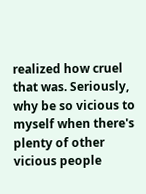realized how cruel that was. Seriously, why be so vicious to myself when there's plenty of other vicious people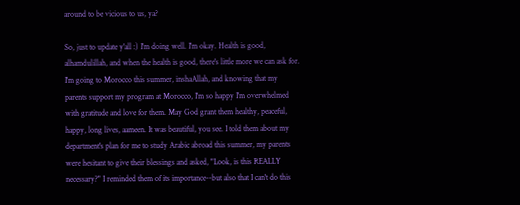around to be vicious to us, ya?

So, just to update y'all :) I'm doing well. I'm okay. Health is good, alhamdulillah, and when the health is good, there's little more we can ask for. I'm going to Morocco this summer, inshaAllah, and knowing that my parents support my program at Morocco, I'm so happy I'm overwhelmed with gratitude and love for them. May God grant them healthy, peaceful, happy, long lives, aameen. It was beautiful, you see. I told them about my department's plan for me to study Arabic abroad this summer, my parents were hesitant to give their blessings and asked, "Look, is this REALLY necessary?" I reminded them of its importance--but also that I can't do this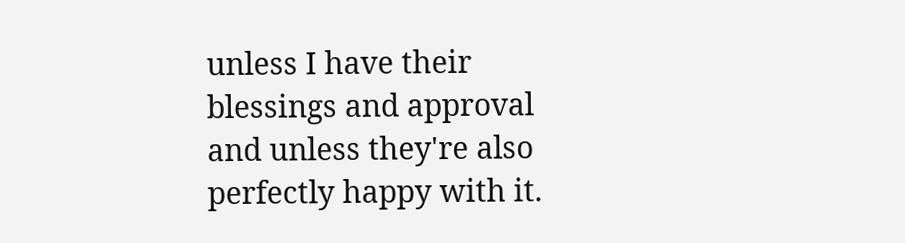unless I have their blessings and approval and unless they're also perfectly happy with it.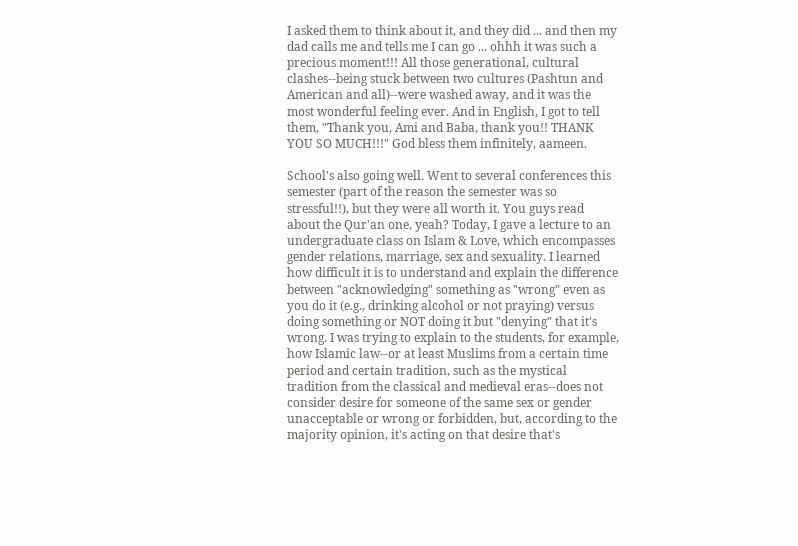I asked them to think about it, and they did ... and then my dad calls me and tells me I can go ... ohhh it was such a precious moment!!! All those generational, cultural clashes--being stuck between two cultures (Pashtun and American and all)--were washed away, and it was the most wonderful feeling ever. And in English, I got to tell them, "Thank you, Ami and Baba, thank you!! THANK YOU SO MUCH!!!" God bless them infinitely, aameen.

School's also going well. Went to several conferences this semester (part of the reason the semester was so stressful!!), but they were all worth it. You guys read about the Qur'an one, yeah? Today, I gave a lecture to an undergraduate class on Islam & Love, which encompasses gender relations, marriage, sex and sexuality. I learned how difficult it is to understand and explain the difference between "acknowledging" something as "wrong" even as you do it (e.g., drinking alcohol or not praying) versus doing something or NOT doing it but "denying" that it's wrong. I was trying to explain to the students, for example, how Islamic law--or at least Muslims from a certain time period and certain tradition, such as the mystical tradition from the classical and medieval eras--does not consider desire for someone of the same sex or gender unacceptable or wrong or forbidden, but, according to the majority opinion, it's acting on that desire that's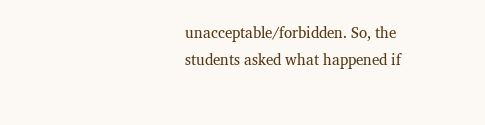unacceptable/forbidden. So, the students asked what happened if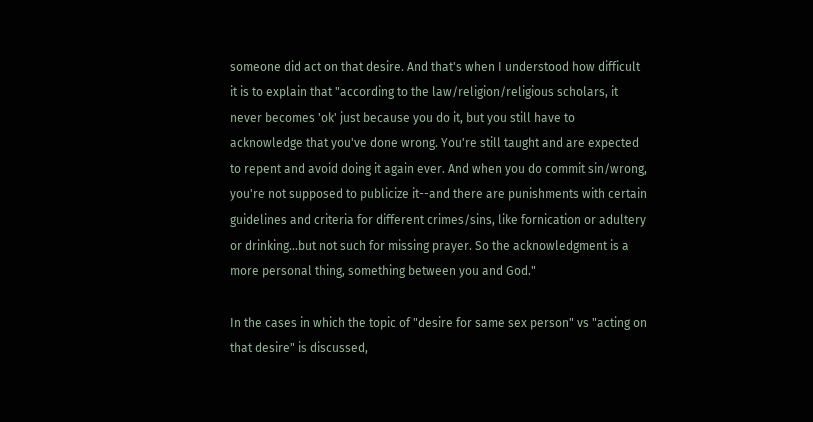someone did act on that desire. And that's when I understood how difficult it is to explain that "according to the law/religion/religious scholars, it never becomes 'ok' just because you do it, but you still have to acknowledge that you've done wrong. You're still taught and are expected to repent and avoid doing it again ever. And when you do commit sin/wrong, you're not supposed to publicize it--and there are punishments with certain guidelines and criteria for different crimes/sins, like fornication or adultery or drinking...but not such for missing prayer. So the acknowledgment is a more personal thing, something between you and God."

In the cases in which the topic of "desire for same sex person" vs "acting on that desire" is discussed,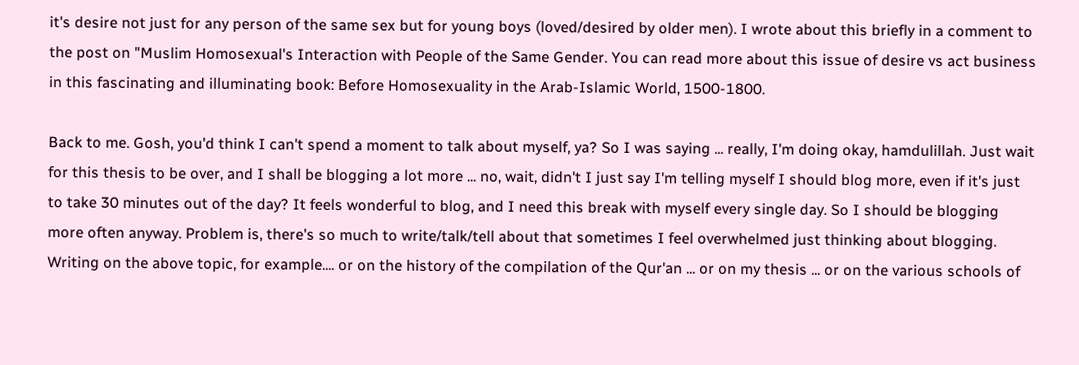it's desire not just for any person of the same sex but for young boys (loved/desired by older men). I wrote about this briefly in a comment to the post on "Muslim Homosexual's Interaction with People of the Same Gender. You can read more about this issue of desire vs act business in this fascinating and illuminating book: Before Homosexuality in the Arab-Islamic World, 1500-1800.

Back to me. Gosh, you'd think I can't spend a moment to talk about myself, ya? So I was saying ... really, I'm doing okay, hamdulillah. Just wait for this thesis to be over, and I shall be blogging a lot more ... no, wait, didn't I just say I'm telling myself I should blog more, even if it's just to take 30 minutes out of the day? It feels wonderful to blog, and I need this break with myself every single day. So I should be blogging more often anyway. Problem is, there's so much to write/talk/tell about that sometimes I feel overwhelmed just thinking about blogging. Writing on the above topic, for example.... or on the history of the compilation of the Qur'an ... or on my thesis ... or on the various schools of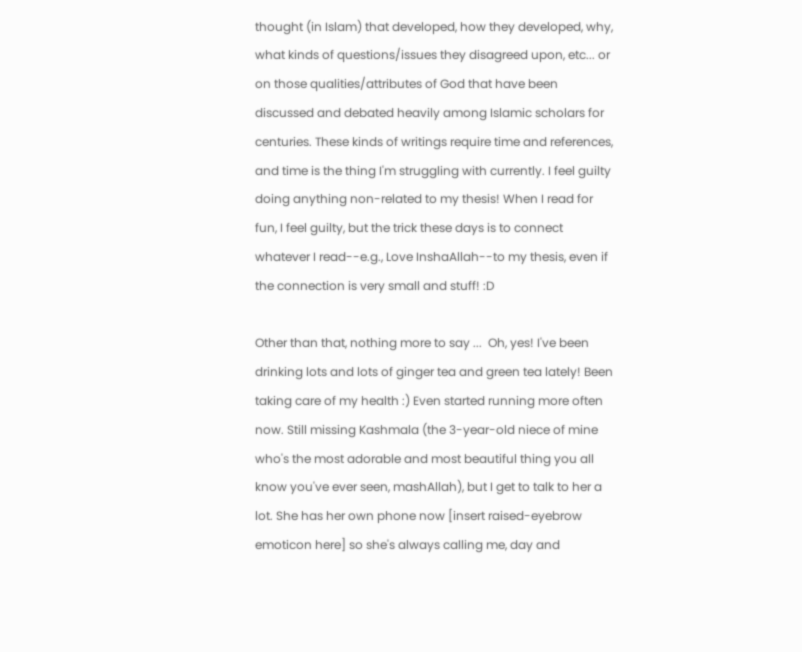thought (in Islam) that developed, how they developed, why, what kinds of questions/issues they disagreed upon, etc... or on those qualities/attributes of God that have been discussed and debated heavily among Islamic scholars for centuries. These kinds of writings require time and references, and time is the thing I'm struggling with currently. I feel guilty doing anything non-related to my thesis! When I read for fun, I feel guilty, but the trick these days is to connect whatever I read--e.g., Love InshaAllah--to my thesis, even if the connection is very small and stuff! :D

Other than that, nothing more to say ...  Oh, yes! I've been drinking lots and lots of ginger tea and green tea lately! Been taking care of my health :) Even started running more often now. Still missing Kashmala (the 3-year-old niece of mine who's the most adorable and most beautiful thing you all know you've ever seen, mashAllah), but I get to talk to her a lot. She has her own phone now [insert raised-eyebrow emoticon here] so she's always calling me, day and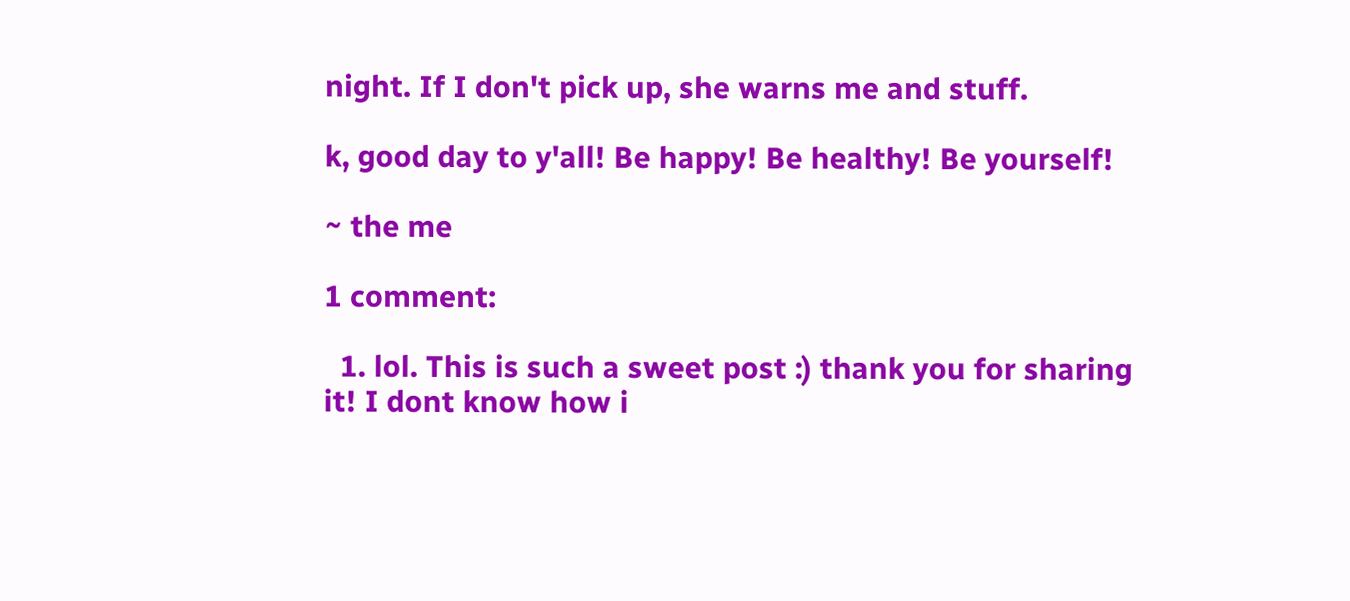night. If I don't pick up, she warns me and stuff.

k, good day to y'all! Be happy! Be healthy! Be yourself!

~ the me

1 comment:

  1. lol. This is such a sweet post :) thank you for sharing it! I dont know how i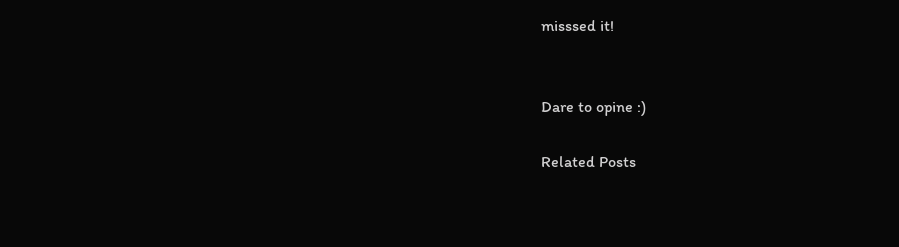misssed it!


Dare to opine :)

Related Posts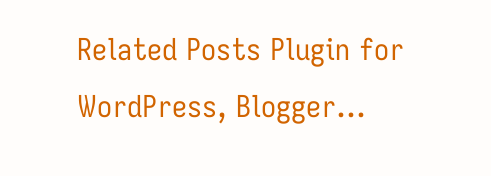Related Posts Plugin for WordPress, Blogger...